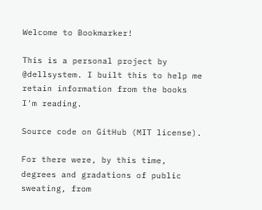Welcome to Bookmarker!

This is a personal project by @dellsystem. I built this to help me retain information from the books I'm reading.

Source code on GitHub (MIT license).

For there were, by this time, degrees and gradations of public sweating, from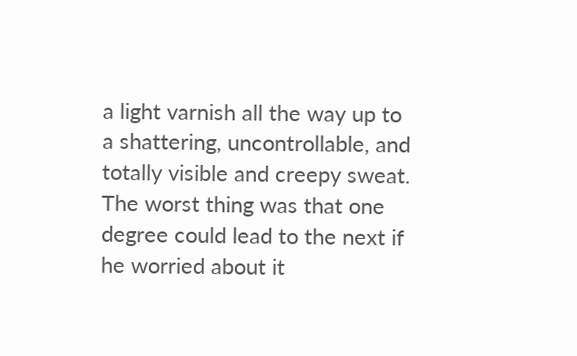a light varnish all the way up to a shattering, uncontrollable, and totally visible and creepy sweat. The worst thing was that one degree could lead to the next if he worried about it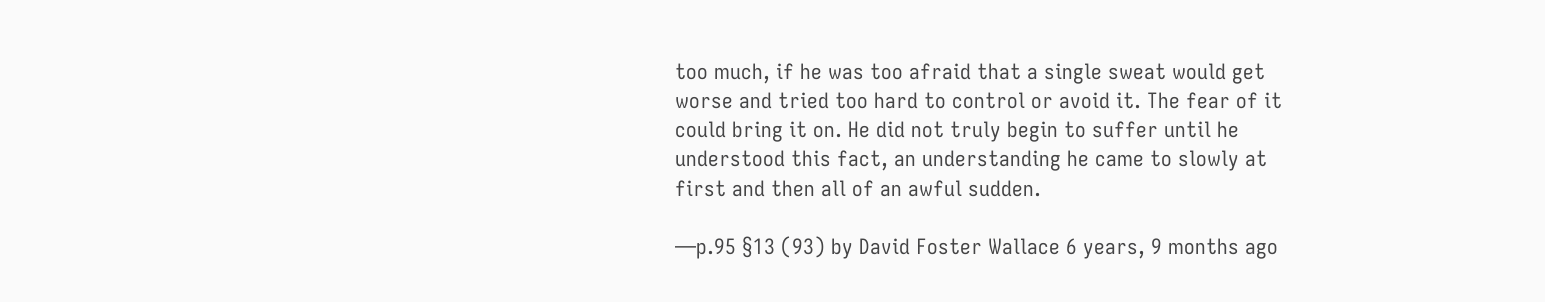too much, if he was too afraid that a single sweat would get worse and tried too hard to control or avoid it. The fear of it could bring it on. He did not truly begin to suffer until he understood this fact, an understanding he came to slowly at first and then all of an awful sudden.

—p.95 §13 (93) by David Foster Wallace 6 years, 9 months ago